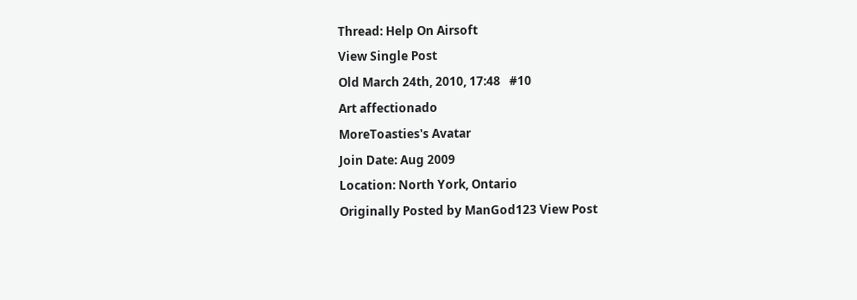Thread: Help On Airsoft
View Single Post
Old March 24th, 2010, 17:48   #10
Art affectionado
MoreToasties's Avatar
Join Date: Aug 2009
Location: North York, Ontario
Originally Posted by ManGod123 View Post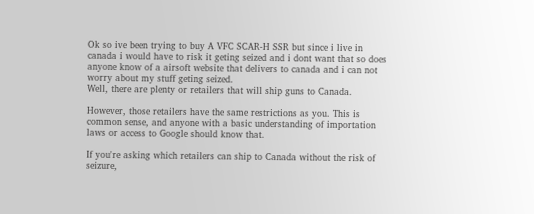Ok so ive been trying to buy A VFC SCAR-H SSR but since i live in canada i would have to risk it geting seized and i dont want that so does anyone know of a airsoft website that delivers to canada and i can not worry about my stuff geting seized.
Well, there are plenty or retailers that will ship guns to Canada.

However, those retailers have the same restrictions as you. This is common sense, and anyone with a basic understanding of importation laws or access to Google should know that.

If you're asking which retailers can ship to Canada without the risk of seizure,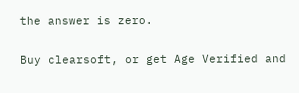the answer is zero.

Buy clearsoft, or get Age Verified and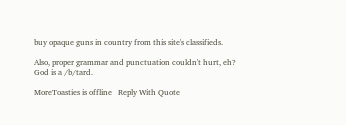buy opaque guns in country from this site's classifieds.

Also, proper grammar and punctuation couldn't hurt, eh?
God is a /b/tard.

MoreToasties is offline   Reply With Quote